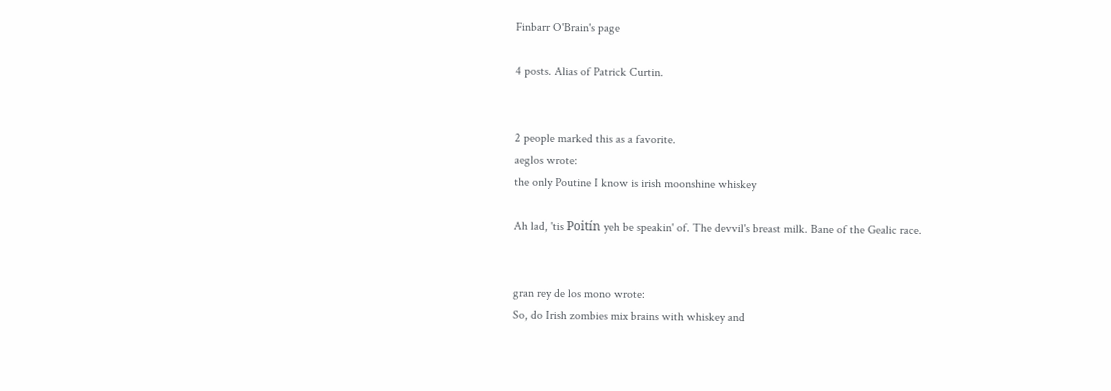Finbarr O'Brain's page

4 posts. Alias of Patrick Curtin.


2 people marked this as a favorite.
aeglos wrote:
the only Poutine I know is irish moonshine whiskey

Ah lad, 'tis Poitín yeh be speakin' of. The devvil's breast milk. Bane of the Gealic race.


gran rey de los mono wrote:
So, do Irish zombies mix brains with whiskey and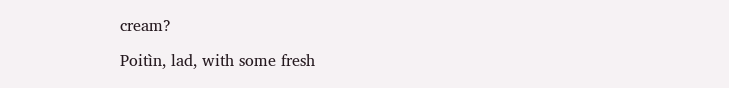cream?

Poitìn, lad, with some fresh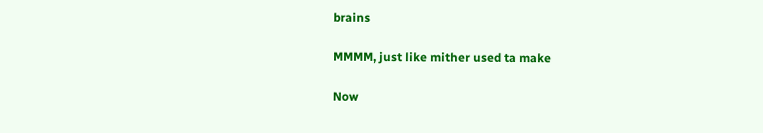brains

MMMM, just like mither used ta make

Now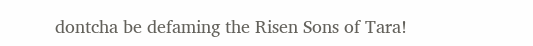dontcha be defaming the Risen Sons of Tara!